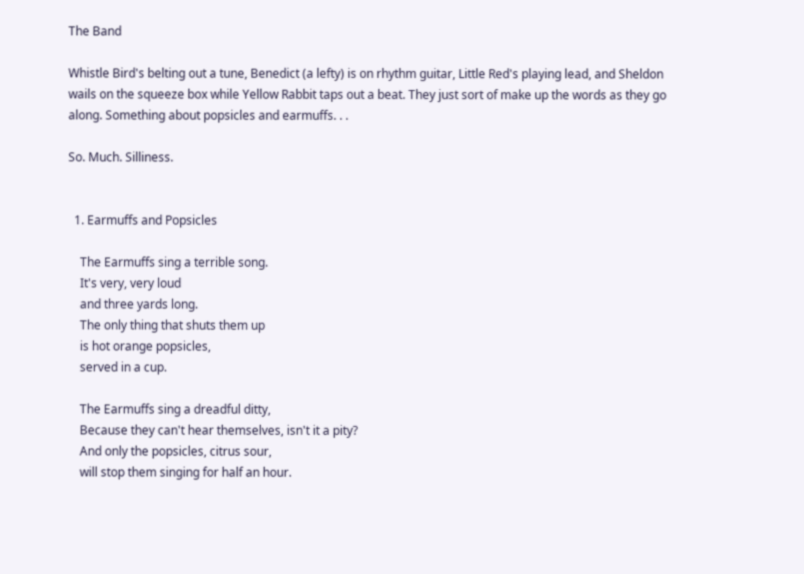The Band

Whistle Bird's belting out a tune, Benedict (a lefty) is on rhythm guitar, Little Red's playing lead, and Sheldon wails on the squeeze box while Yellow Rabbit taps out a beat. They just sort of make up the words as they go along. Something about popsicles and earmuffs. . .

So. Much. Silliness.


  1. Earmuffs and Popsicles

    The Earmuffs sing a terrible song.
    It's very, very loud
    and three yards long.
    The only thing that shuts them up
    is hot orange popsicles,
    served in a cup.

    The Earmuffs sing a dreadful ditty,
    Because they can't hear themselves, isn't it a pity?
    And only the popsicles, citrus sour,
    will stop them singing for half an hour.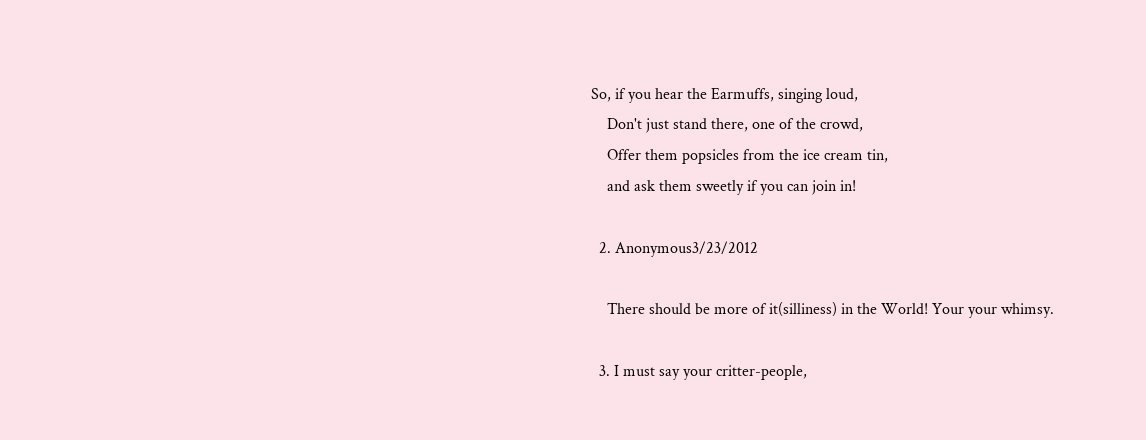So, if you hear the Earmuffs, singing loud,
    Don't just stand there, one of the crowd,
    Offer them popsicles from the ice cream tin,
    and ask them sweetly if you can join in!

  2. Anonymous3/23/2012

    There should be more of it(silliness) in the World! Your your whimsy.

  3. I must say your critter-people,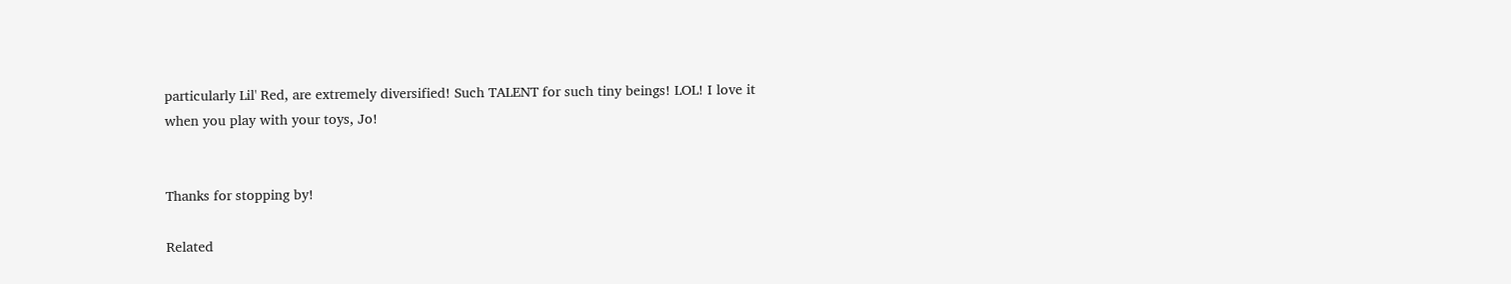particularly Lil' Red, are extremely diversified! Such TALENT for such tiny beings! LOL! I love it when you play with your toys, Jo!


Thanks for stopping by!

Related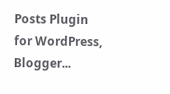Posts Plugin for WordPress, Blogger...